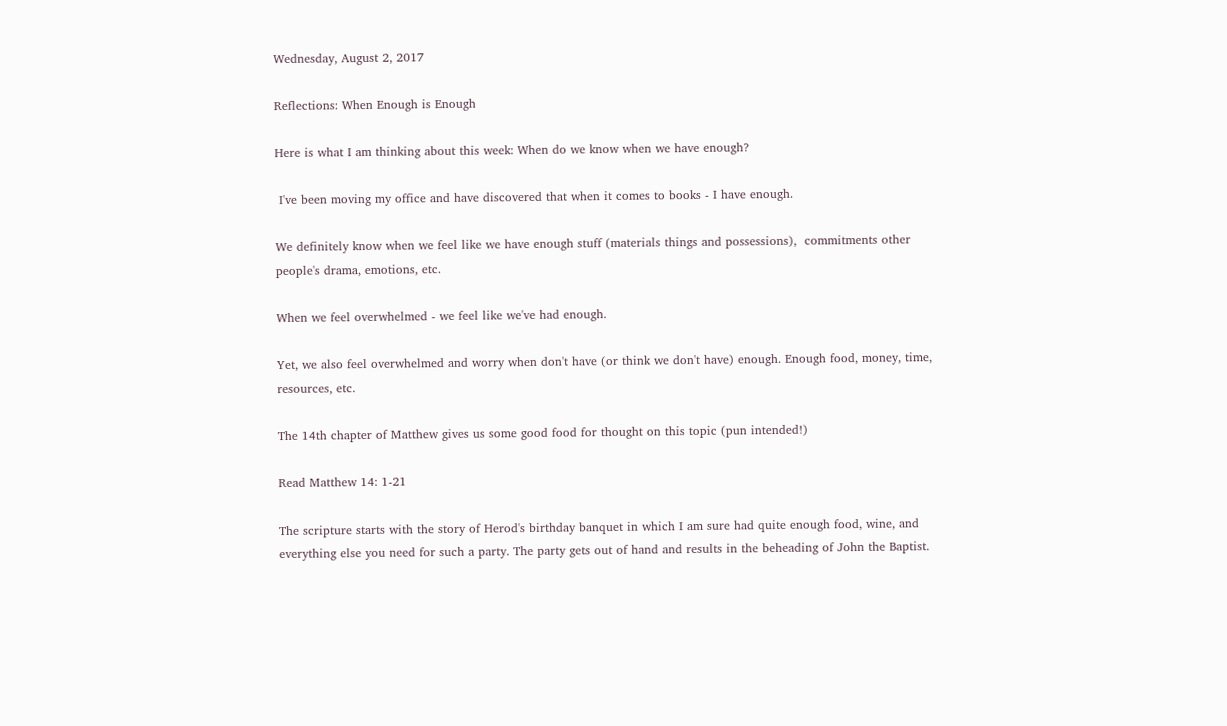Wednesday, August 2, 2017

Reflections: When Enough is Enough

Here is what I am thinking about this week: When do we know when we have enough?

 I've been moving my office and have discovered that when it comes to books - I have enough.

We definitely know when we feel like we have enough stuff (materials things and possessions),  commitments other people's drama, emotions, etc.

When we feel overwhelmed - we feel like we've had enough.

Yet, we also feel overwhelmed and worry when don't have (or think we don't have) enough. Enough food, money, time, resources, etc.

The 14th chapter of Matthew gives us some good food for thought on this topic (pun intended!)

Read Matthew 14: 1-21

The scripture starts with the story of Herod's birthday banquet in which I am sure had quite enough food, wine, and everything else you need for such a party. The party gets out of hand and results in the beheading of John the Baptist.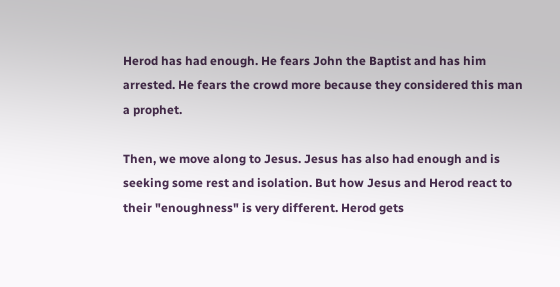Herod has had enough. He fears John the Baptist and has him arrested. He fears the crowd more because they considered this man a prophet.

Then, we move along to Jesus. Jesus has also had enough and is seeking some rest and isolation. But how Jesus and Herod react to their "enoughness" is very different. Herod gets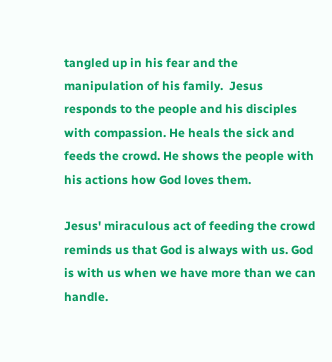tangled up in his fear and the manipulation of his family.  Jesus responds to the people and his disciples with compassion. He heals the sick and feeds the crowd. He shows the people with his actions how God loves them.

Jesus' miraculous act of feeding the crowd reminds us that God is always with us. God is with us when we have more than we can handle.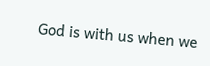God is with us when we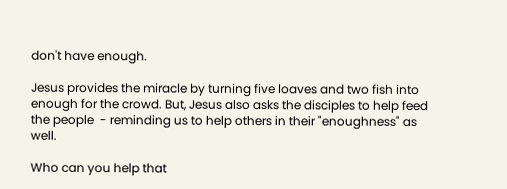don't have enough.

Jesus provides the miracle by turning five loaves and two fish into enough for the crowd. But, Jesus also asks the disciples to help feed the people  - reminding us to help others in their "enoughness" as well.

Who can you help that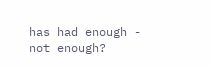has had enough - not enough?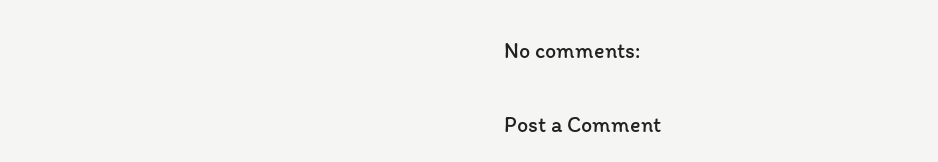No comments:

Post a Comment